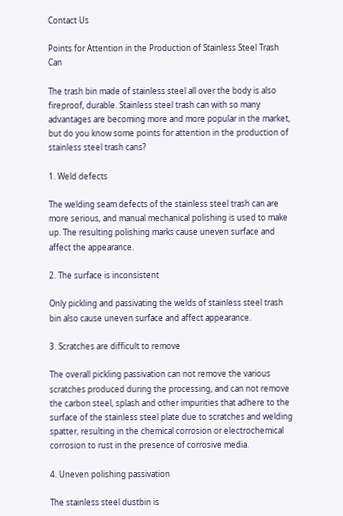Contact Us

Points for Attention in the Production of Stainless Steel Trash Can

The trash bin made of stainless steel all over the body is also fireproof, durable. Stainless steel trash can with so many advantages are becoming more and more popular in the market, but do you know some points for attention in the production of stainless steel trash cans?

1. Weld defects

The welding seam defects of the stainless steel trash can are more serious, and manual mechanical polishing is used to make up. The resulting polishing marks cause uneven surface and affect the appearance.

2. The surface is inconsistent

Only pickling and passivating the welds of stainless steel trash bin also cause uneven surface and affect appearance.

3. Scratches are difficult to remove

The overall pickling passivation can not remove the various scratches produced during the processing, and can not remove the carbon steel, splash and other impurities that adhere to the surface of the stainless steel plate due to scratches and welding spatter, resulting in the chemical corrosion or electrochemical corrosion to rust in the presence of corrosive media.

4. Uneven polishing passivation

The stainless steel dustbin is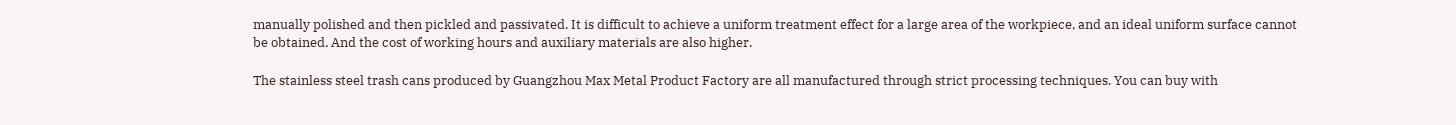manually polished and then pickled and passivated. It is difficult to achieve a uniform treatment effect for a large area of the workpiece, and an ideal uniform surface cannot be obtained. And the cost of working hours and auxiliary materials are also higher.

The stainless steel trash cans produced by Guangzhou Max Metal Product Factory are all manufactured through strict processing techniques. You can buy with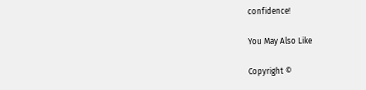confidence!

You May Also Like

Copyright ©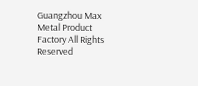Guangzhou Max Metal Product Factory All Rights Reserved